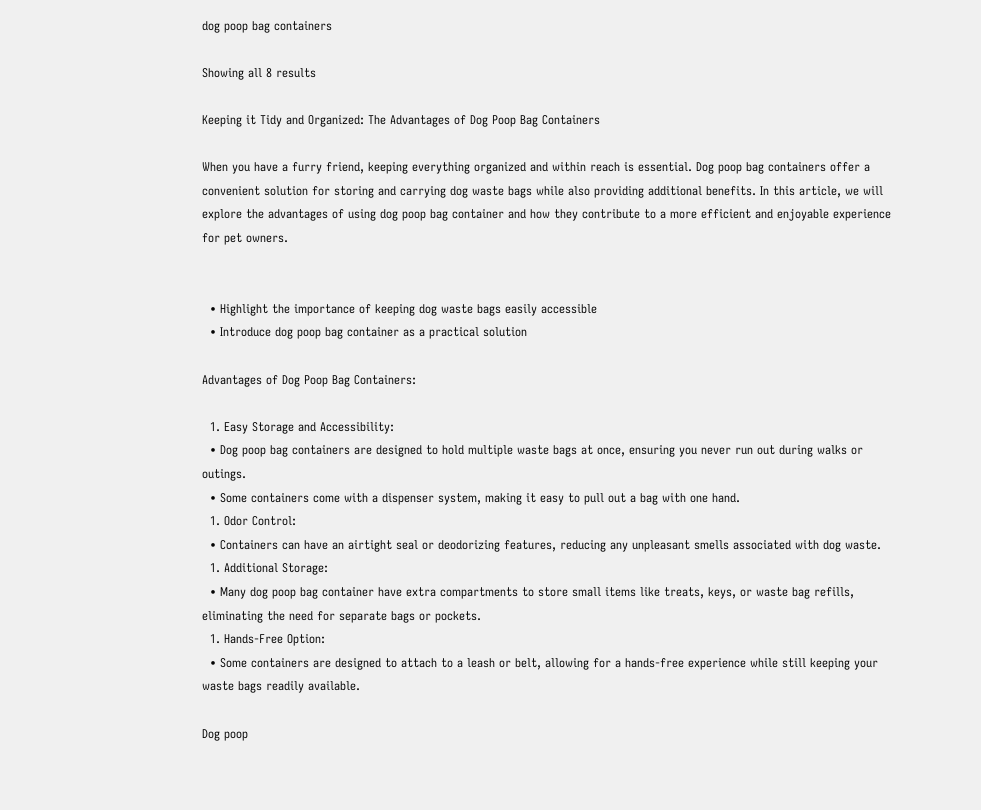dog poop bag containers

Showing all 8 results

Keeping it Tidy and Organized: The Advantages of Dog Poop Bag Containers

When you have a furry friend, keeping everything organized and within reach is essential. Dog poop bag containers offer a convenient solution for storing and carrying dog waste bags while also providing additional benefits. In this article, we will explore the advantages of using dog poop bag container and how they contribute to a more efficient and enjoyable experience for pet owners.


  • Highlight the importance of keeping dog waste bags easily accessible
  • Introduce dog poop bag container as a practical solution

Advantages of Dog Poop Bag Containers:

  1. Easy Storage and Accessibility:
  • Dog poop bag containers are designed to hold multiple waste bags at once, ensuring you never run out during walks or outings.
  • Some containers come with a dispenser system, making it easy to pull out a bag with one hand.
  1. Odor Control:
  • Containers can have an airtight seal or deodorizing features, reducing any unpleasant smells associated with dog waste.
  1. Additional Storage:
  • Many dog poop bag container have extra compartments to store small items like treats, keys, or waste bag refills, eliminating the need for separate bags or pockets.
  1. Hands-Free Option:
  • Some containers are designed to attach to a leash or belt, allowing for a hands-free experience while still keeping your waste bags readily available.

Dog poop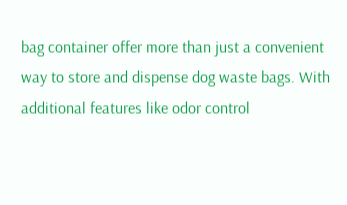bag container offer more than just a convenient way to store and dispense dog waste bags. With additional features like odor control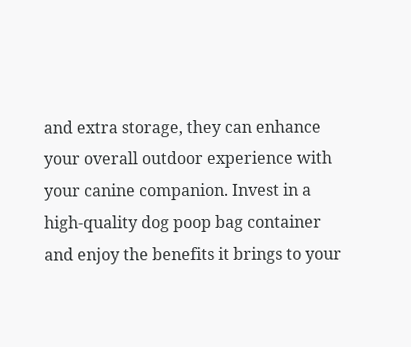and extra storage, they can enhance your overall outdoor experience with your canine companion. Invest in a high-quality dog poop bag container and enjoy the benefits it brings to your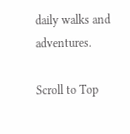daily walks and adventures.

Scroll to Top